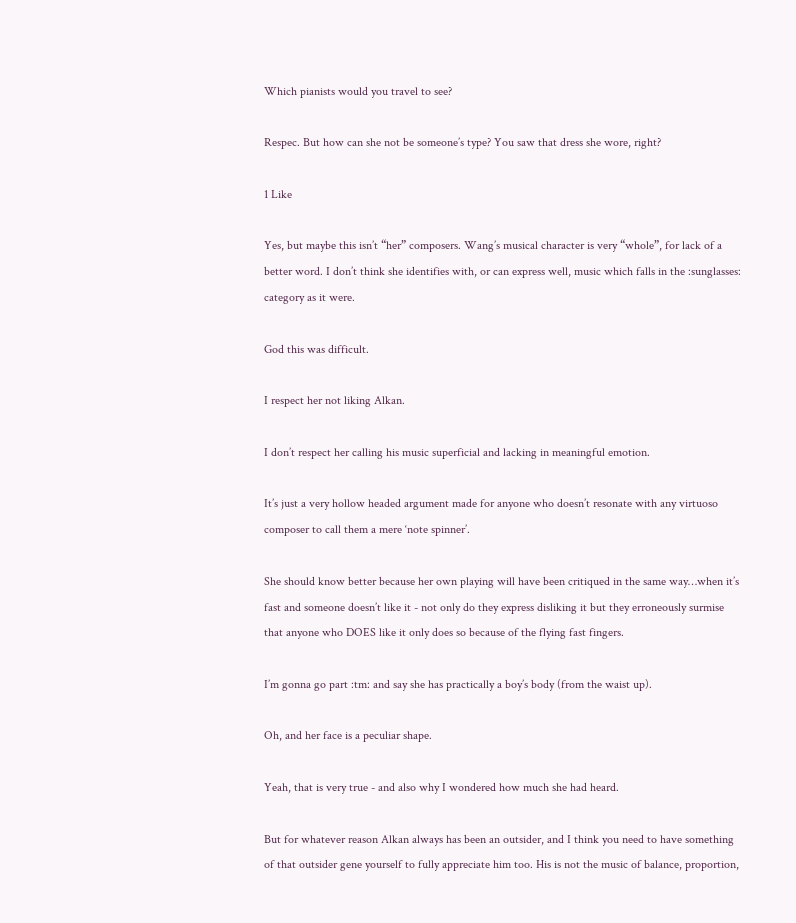Which pianists would you travel to see?

Respec. But how can she not be someone’s type? You saw that dress she wore, right?

1 Like

Yes, but maybe this isn’t “her” composers. Wang’s musical character is very “whole”, for lack of a better word. I don’t think she identifies with, or can express well, music which falls in the :sunglasses: category as it were.

God this was difficult.

I respect her not liking Alkan.

I don’t respect her calling his music superficial and lacking in meaningful emotion.

It’s just a very hollow headed argument made for anyone who doesn’t resonate with any virtuoso composer to call them a mere ‘note spinner’.

She should know better because her own playing will have been critiqued in the same way…when it’s fast and someone doesn’t like it - not only do they express disliking it but they erroneously surmise that anyone who DOES like it only does so because of the flying fast fingers.

I’m gonna go part :tm: and say she has practically a boy’s body (from the waist up).

Oh, and her face is a peculiar shape.

Yeah, that is very true - and also why I wondered how much she had heard.

But for whatever reason Alkan always has been an outsider, and I think you need to have something of that outsider gene yourself to fully appreciate him too. His is not the music of balance, proportion,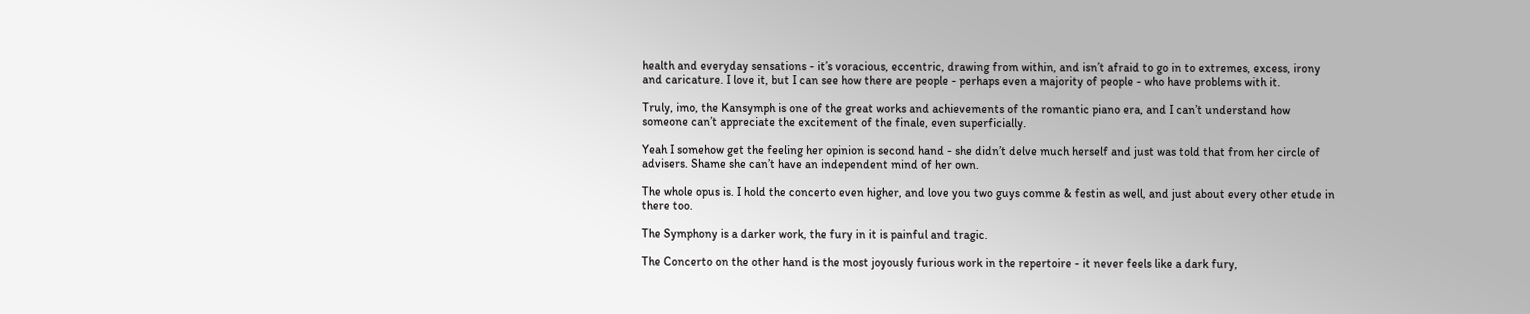health and everyday sensations - it’s voracious, eccentric, drawing from within, and isn’t afraid to go in to extremes, excess, irony and caricature. I love it, but I can see how there are people - perhaps even a majority of people - who have problems with it.

Truly, imo, the Kansymph is one of the great works and achievements of the romantic piano era, and I can’t understand how someone can’t appreciate the excitement of the finale, even superficially.

Yeah I somehow get the feeling her opinion is second hand - she didn’t delve much herself and just was told that from her circle of advisers. Shame she can’t have an independent mind of her own.

The whole opus is. I hold the concerto even higher, and love you two guys comme & festin as well, and just about every other etude in there too.

The Symphony is a darker work, the fury in it is painful and tragic.

The Concerto on the other hand is the most joyously furious work in the repertoire - it never feels like a dark fury,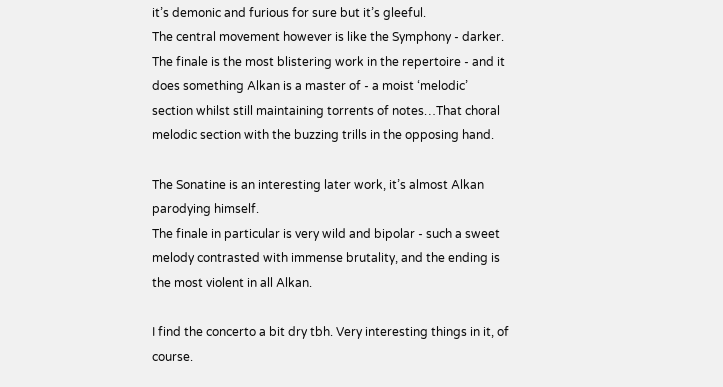it’s demonic and furious for sure but it’s gleeful.
The central movement however is like the Symphony - darker.
The finale is the most blistering work in the repertoire - and it does something Alkan is a master of - a moist ‘melodic’ section whilst still maintaining torrents of notes…That choral melodic section with the buzzing trills in the opposing hand.

The Sonatine is an interesting later work, it’s almost Alkan parodying himself.
The finale in particular is very wild and bipolar - such a sweet melody contrasted with immense brutality, and the ending is the most violent in all Alkan.

I find the concerto a bit dry tbh. Very interesting things in it, of course.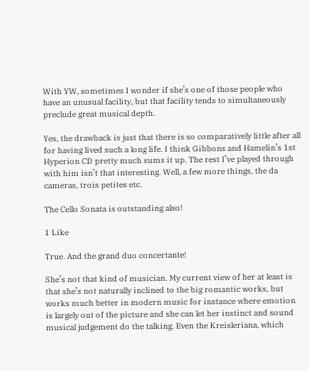With YW, sometimes I wonder if she’s one of those people who have an unusual facility, but that facility tends to simultaneously preclude great musical depth.

Yes, the drawback is just that there is so comparatively little after all for having lived such a long life. I think Gibbons and Hamelin’s 1st Hyperion CD pretty much sums it up. The rest I’ve played through with him isn’t that interesting. Well, a few more things, the da cameras, trois petites etc.

The Cello Sonata is outstanding also!

1 Like

True. And the grand duo concertante!

She’s not that kind of musician. My current view of her at least is that she’s not naturally inclined to the big romantic works, but works much better in modern music for instance where emotion is largely out of the picture and she can let her instinct and sound musical judgement do the talking. Even the Kreisleriana, which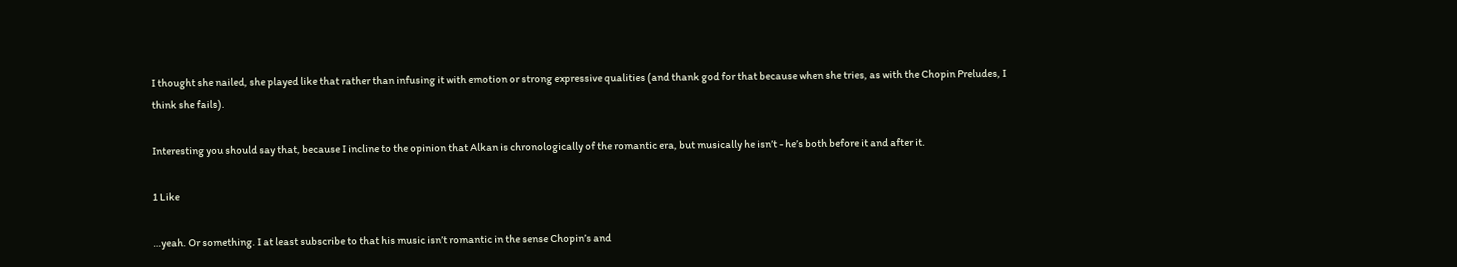I thought she nailed, she played like that rather than infusing it with emotion or strong expressive qualities (and thank god for that because when she tries, as with the Chopin Preludes, I think she fails).

Interesting you should say that, because I incline to the opinion that Alkan is chronologically of the romantic era, but musically he isn’t - he’s both before it and after it.

1 Like

…yeah. Or something. I at least subscribe to that his music isn’t romantic in the sense Chopin’s and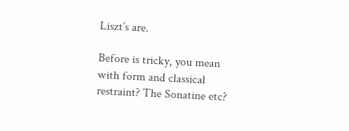Liszt’s are.

Before is tricky, you mean with form and classical restraint? The Sonatine etc?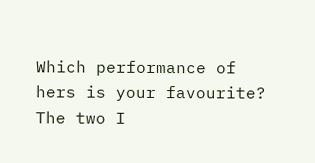Which performance of hers is your favourite? The two I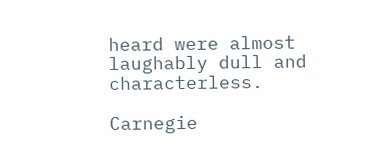heard were almost laughably dull and characterless.

Carnegie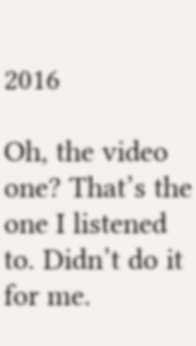2016

Oh, the video one? That’s the one I listened to. Didn’t do it for me.